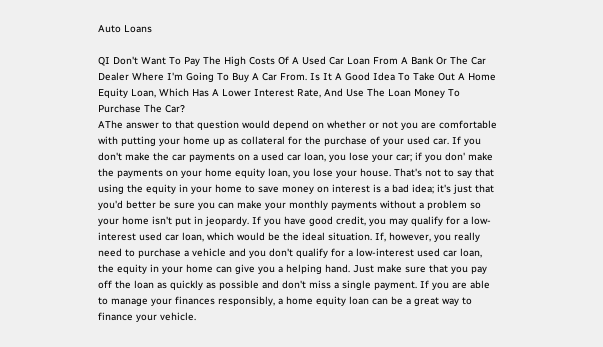Auto Loans

QI Don't Want To Pay The High Costs Of A Used Car Loan From A Bank Or The Car Dealer Where I'm Going To Buy A Car From. Is It A Good Idea To Take Out A Home Equity Loan, Which Has A Lower Interest Rate, And Use The Loan Money To Purchase The Car?
AThe answer to that question would depend on whether or not you are comfortable with putting your home up as collateral for the purchase of your used car. If you don't make the car payments on a used car loan, you lose your car; if you don' make the payments on your home equity loan, you lose your house. That's not to say that using the equity in your home to save money on interest is a bad idea; it's just that you'd better be sure you can make your monthly payments without a problem so your home isn't put in jeopardy. If you have good credit, you may qualify for a low-interest used car loan, which would be the ideal situation. If, however, you really need to purchase a vehicle and you don't qualify for a low-interest used car loan, the equity in your home can give you a helping hand. Just make sure that you pay off the loan as quickly as possible and don't miss a single payment. If you are able to manage your finances responsibly, a home equity loan can be a great way to finance your vehicle.